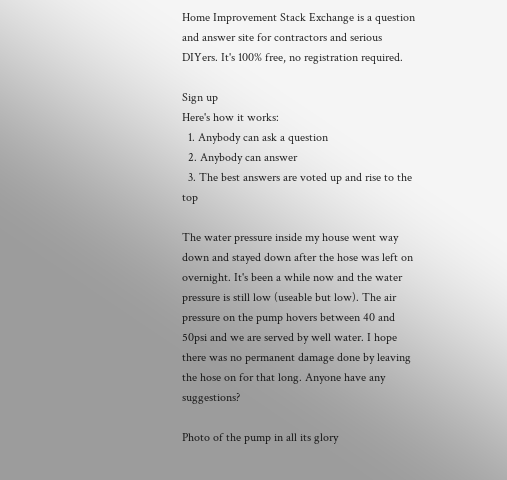Home Improvement Stack Exchange is a question and answer site for contractors and serious DIYers. It's 100% free, no registration required.

Sign up
Here's how it works:
  1. Anybody can ask a question
  2. Anybody can answer
  3. The best answers are voted up and rise to the top

The water pressure inside my house went way down and stayed down after the hose was left on overnight. It's been a while now and the water pressure is still low (useable but low). The air pressure on the pump hovers between 40 and 50psi and we are served by well water. I hope there was no permanent damage done by leaving the hose on for that long. Anyone have any suggestions?

Photo of the pump in all its glory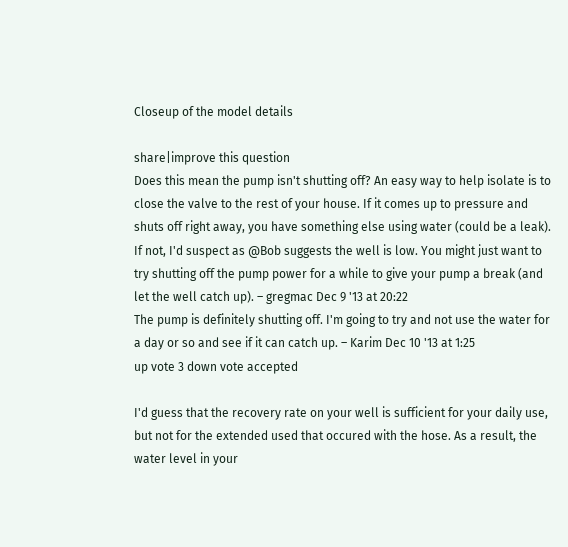Closeup of the model details

share|improve this question
Does this mean the pump isn't shutting off? An easy way to help isolate is to close the valve to the rest of your house. If it comes up to pressure and shuts off right away, you have something else using water (could be a leak). If not, I'd suspect as @Bob suggests the well is low. You might just want to try shutting off the pump power for a while to give your pump a break (and let the well catch up). – gregmac Dec 9 '13 at 20:22
The pump is definitely shutting off. I'm going to try and not use the water for a day or so and see if it can catch up. – Karim Dec 10 '13 at 1:25
up vote 3 down vote accepted

I'd guess that the recovery rate on your well is sufficient for your daily use, but not for the extended used that occured with the hose. As a result, the water level in your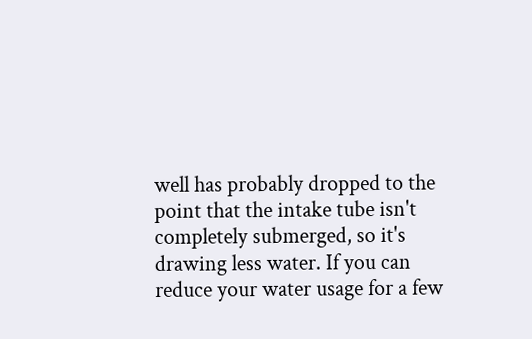well has probably dropped to the point that the intake tube isn't completely submerged, so it's drawing less water. If you can reduce your water usage for a few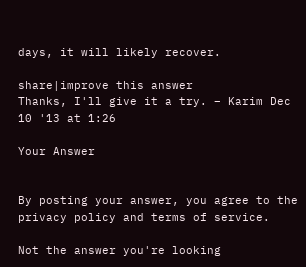days, it will likely recover.

share|improve this answer
Thanks, I'll give it a try. – Karim Dec 10 '13 at 1:26

Your Answer


By posting your answer, you agree to the privacy policy and terms of service.

Not the answer you're looking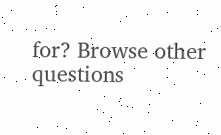for? Browse other questions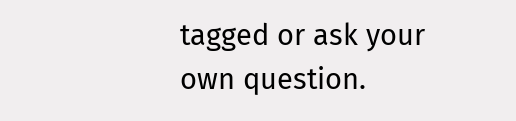tagged or ask your own question.